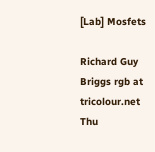[Lab] Mosfets

Richard Guy Briggs rgb at tricolour.net
Thu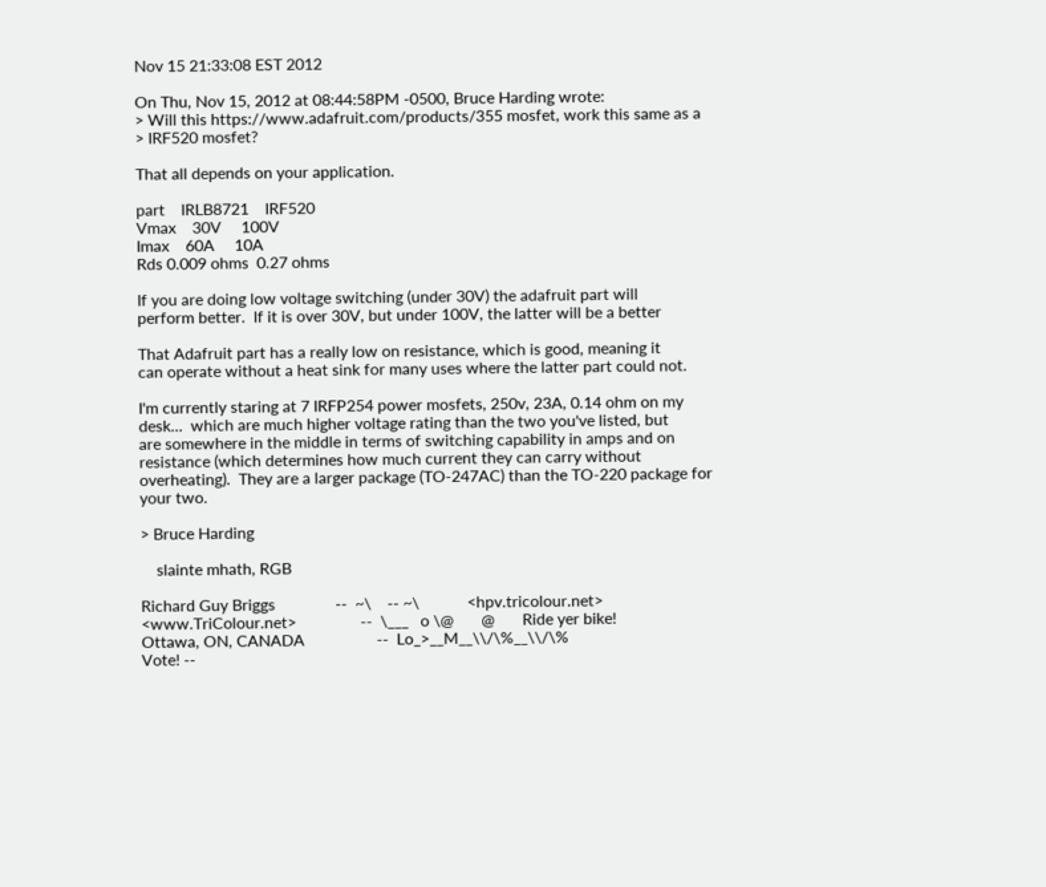Nov 15 21:33:08 EST 2012

On Thu, Nov 15, 2012 at 08:44:58PM -0500, Bruce Harding wrote:
> Will this https://www.adafruit.com/products/355 mosfet, work this same as a
> IRF520 mosfet?

That all depends on your application.

part    IRLB8721    IRF520
Vmax    30V     100V
Imax    60A     10A
Rds 0.009 ohms  0.27 ohms

If you are doing low voltage switching (under 30V) the adafruit part will
perform better.  If it is over 30V, but under 100V, the latter will be a better

That Adafruit part has a really low on resistance, which is good, meaning it
can operate without a heat sink for many uses where the latter part could not.

I'm currently staring at 7 IRFP254 power mosfets, 250v, 23A, 0.14 ohm on my
desk...  which are much higher voltage rating than the two you've listed, but
are somewhere in the middle in terms of switching capability in amps and on
resistance (which determines how much current they can carry without
overheating).  They are a larger package (TO-247AC) than the TO-220 package for
your two.

> Bruce Harding

    slainte mhath, RGB

Richard Guy Briggs               --  ~\    -- ~\            <hpv.tricolour.net>
<www.TriColour.net>                --  \___   o \@       @       Ride yer bike!
Ottawa, ON, CANADA                  --  Lo_>__M__\\/\%__\\/\%
Vote! --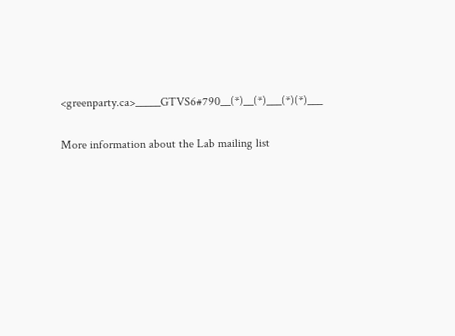<greenparty.ca>_____GTVS6#790__(*)__(*)___(*)(*)___

More information about the Lab mailing list